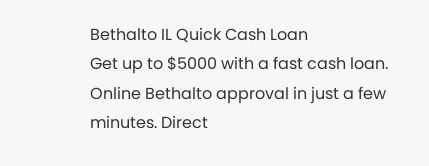Bethalto IL Quick Cash Loan
Get up to $5000 with a fast cash loan. Online Bethalto approval in just a few minutes. Direct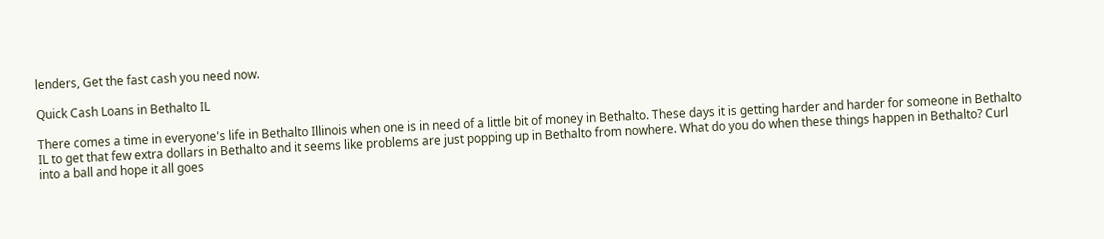lenders, Get the fast cash you need now.

Quick Cash Loans in Bethalto IL

There comes a time in everyone's life in Bethalto Illinois when one is in need of a little bit of money in Bethalto. These days it is getting harder and harder for someone in Bethalto IL to get that few extra dollars in Bethalto and it seems like problems are just popping up in Bethalto from nowhere. What do you do when these things happen in Bethalto? Curl into a ball and hope it all goes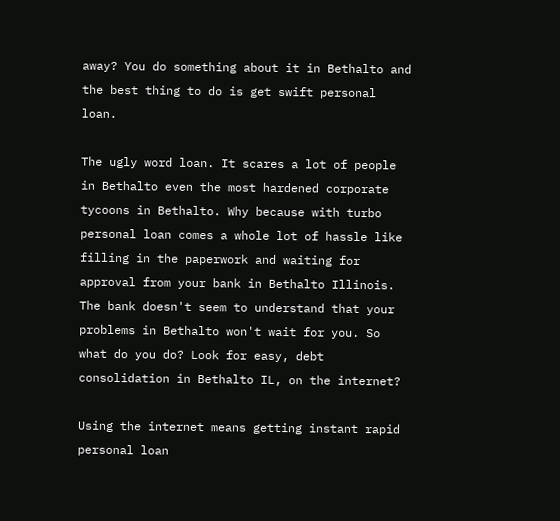away? You do something about it in Bethalto and the best thing to do is get swift personal loan.

The ugly word loan. It scares a lot of people in Bethalto even the most hardened corporate tycoons in Bethalto. Why because with turbo personal loan comes a whole lot of hassle like filling in the paperwork and waiting for approval from your bank in Bethalto Illinois. The bank doesn't seem to understand that your problems in Bethalto won't wait for you. So what do you do? Look for easy, debt consolidation in Bethalto IL, on the internet?

Using the internet means getting instant rapid personal loan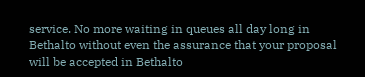service. No more waiting in queues all day long in Bethalto without even the assurance that your proposal will be accepted in Bethalto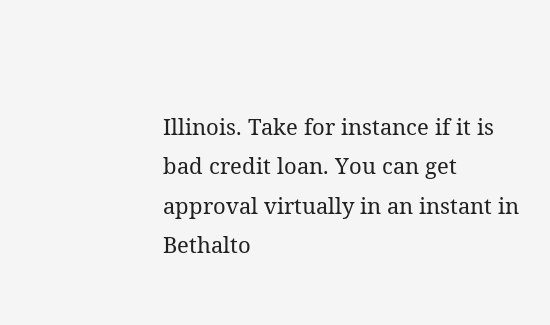Illinois. Take for instance if it is bad credit loan. You can get approval virtually in an instant in Bethalto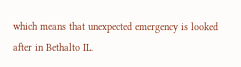which means that unexpected emergency is looked after in Bethalto IL.